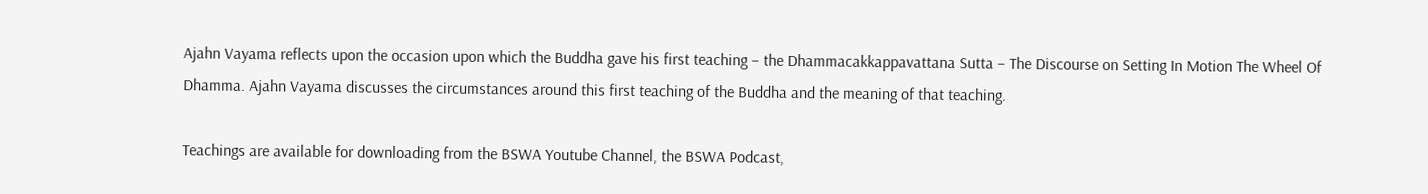Ajahn Vayama reflects upon the occasion upon which the Buddha gave his first teaching – the Dhammacakkappavattana Sutta – The Discourse on Setting In Motion The Wheel Of Dhamma. Ajahn Vayama discusses the circumstances around this first teaching of the Buddha and the meaning of that teaching.

Teachings are available for downloading from the BSWA Youtube Channel, the BSWA Podcast,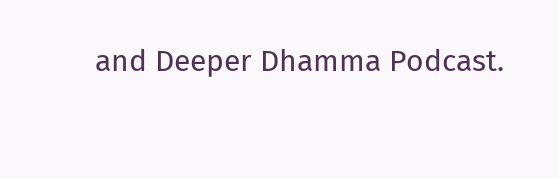and Deeper Dhamma Podcast.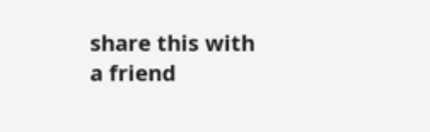share this with a friend